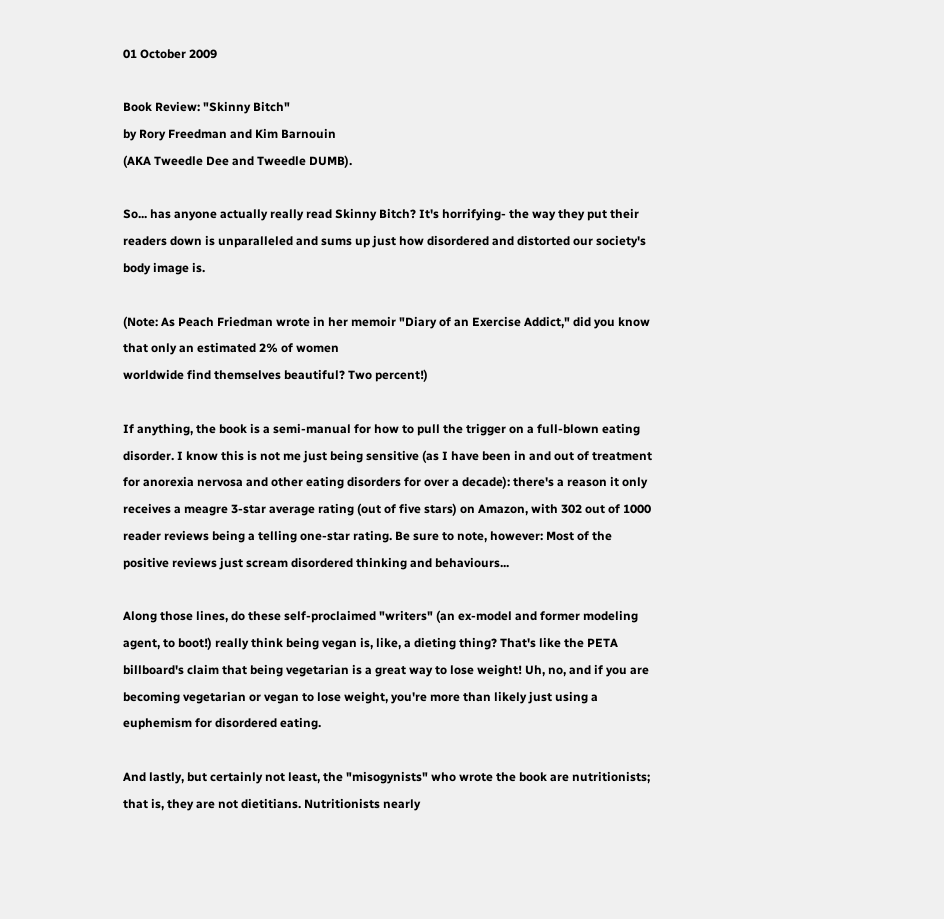01 October 2009

Book Review: "Skinny Bitch"
by Rory Freedman and Kim Barnouin
(AKA Tweedle Dee and Tweedle DUMB).

So... has anyone actually really read Skinny Bitch? It's horrifying- the way they put their readers down is unparalleled and sums up just how disordered and distorted our society's body image is.

(Note: As Peach Friedman wrote in her memoir "Diary of an Exercise Addict," did you know that only an estimated 2% of women
worldwide find themselves beautiful? Two percent!)

If anything, the book is a semi-manual for how to pull the trigger on a full-blown eating disorder. I know this is not me just being sensitive (as I have been in and out of treatment for anorexia nervosa and other eating disorders for over a decade): there's a reason it only receives a meagre 3-star average rating (out of five stars) on Amazon, with 302 out of 1000 reader reviews being a telling one-star rating. Be sure to note, however: Most of the positive reviews just scream disordered thinking and behaviours...

Along those lines, do these self-proclaimed "writers" (an ex-model and former modeling agent, to boot!) really think being vegan is, like, a dieting thing? That's like the PETA billboard's claim that being vegetarian is a great way to lose weight! Uh, no, and if you are becoming vegetarian or vegan to lose weight, you're more than likely just using a euphemism for disordered eating.

And lastly, but certainly not least, the "misogynists" who wrote the book are nutritionists; that is, they are not dietitians. Nutritionists nearly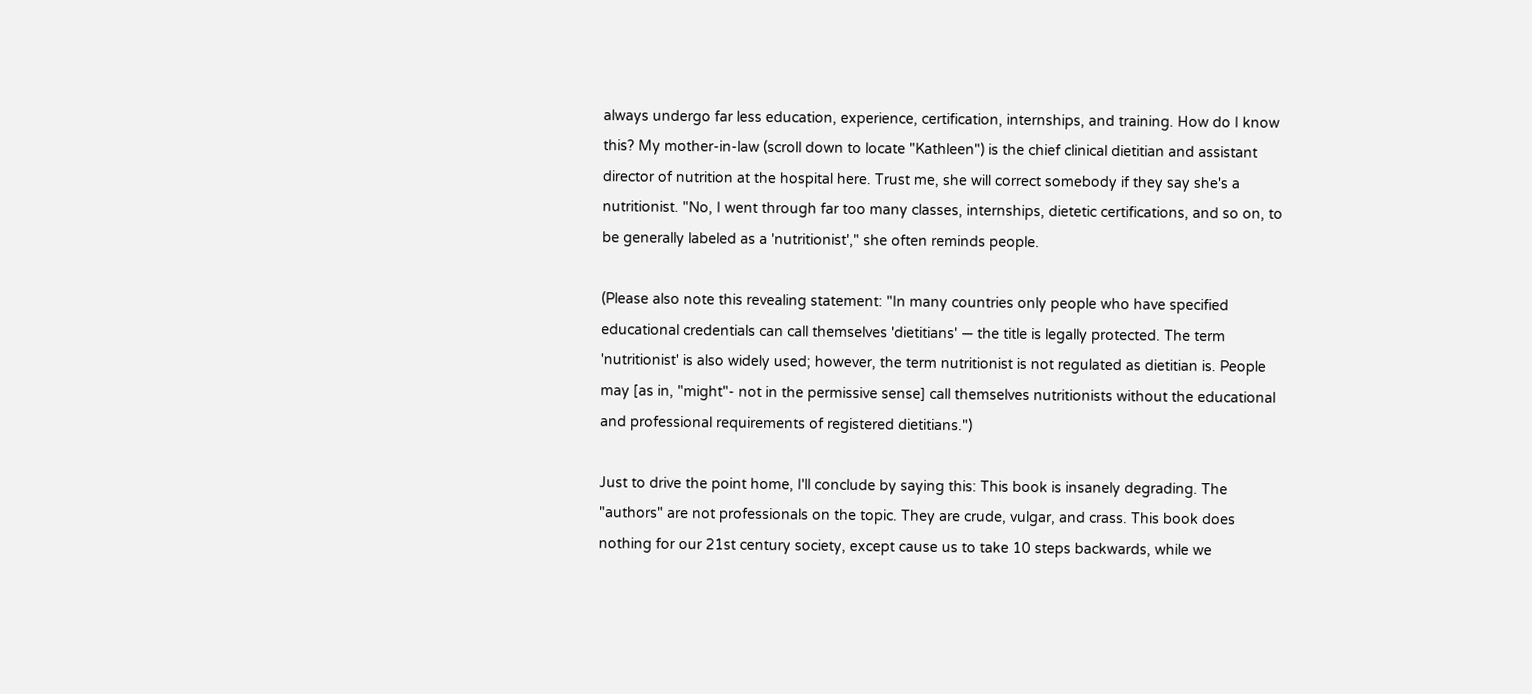always undergo far less education, experience, certification, internships, and training. How do I know this? My mother-in-law (scroll down to locate "Kathleen") is the chief clinical dietitian and assistant director of nutrition at the hospital here. Trust me, she will correct somebody if they say she's a nutritionist. "No, I went through far too many classes, internships, dietetic certifications, and so on, to be generally labeled as a 'nutritionist'," she often reminds people.

(Please also note this revealing statement: "In many countries only people who have specified educational credentials can call themselves 'dietitians' — the title is legally protected. The term 'nutritionist' is also widely used; however, the term nutritionist is not regulated as dietitian is. People may [as in, "might"- not in the permissive sense] call themselves nutritionists without the educational and professional requirements of registered dietitians.")

Just to drive the point home, I'll conclude by saying this: This book is insanely degrading. The "authors" are not professionals on the topic. They are crude, vulgar, and crass. This book does nothing for our 21st century society, except cause us to take 10 steps backwards, while we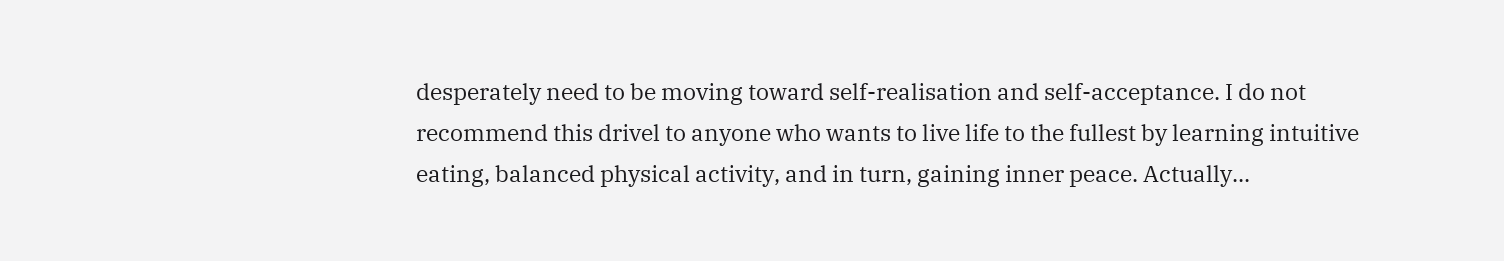desperately need to be moving toward self-realisation and self-acceptance. I do not recommend this drivel to anyone who wants to live life to the fullest by learning intuitive eating, balanced physical activity, and in turn, gaining inner peace. Actually...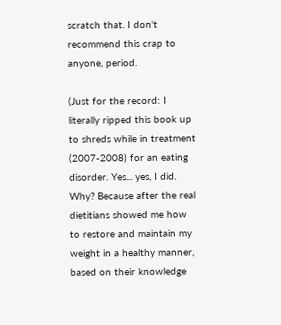scratch that. I don't recommend this crap to anyone, period.

(Just for the record: I literally ripped this book up to shreds while in treatment (2007-2008) for an eating disorder. Yes... yes, I did. Why? Because after the real dietitians showed me how to restore and maintain my weight in a healthy manner, based on their knowledge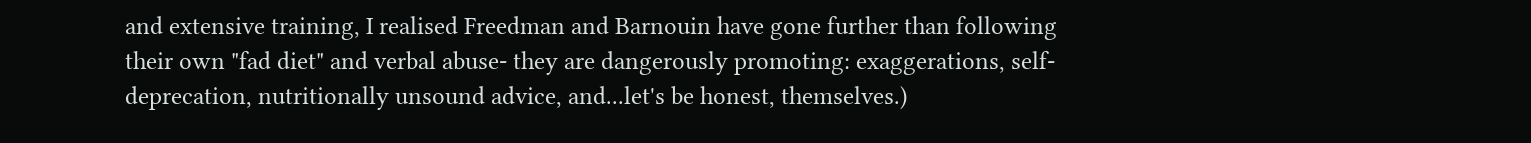and extensive training, I realised Freedman and Barnouin have gone further than following their own "fad diet" and verbal abuse- they are dangerously promoting: exaggerations, self-deprecation, nutritionally unsound advice, and...let's be honest, themselves.)